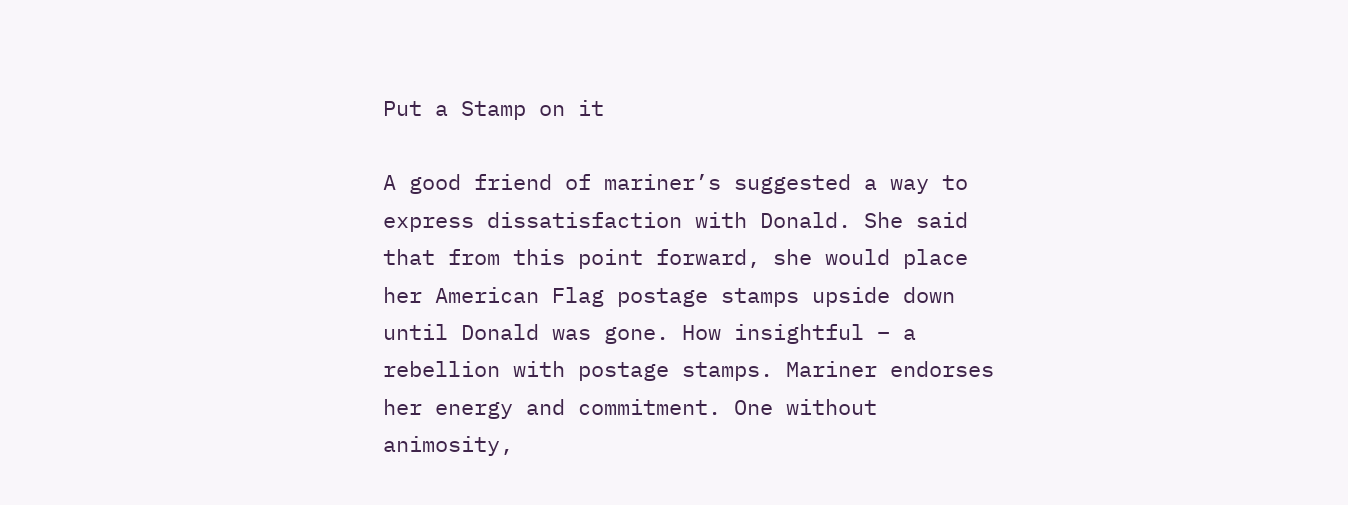Put a Stamp on it

A good friend of mariner’s suggested a way to express dissatisfaction with Donald. She said that from this point forward, she would place her American Flag postage stamps upside down until Donald was gone. How insightful – a rebellion with postage stamps. Mariner endorses her energy and commitment. One without animosity,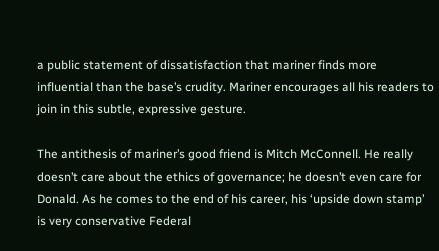a public statement of dissatisfaction that mariner finds more influential than the base’s crudity. Mariner encourages all his readers to join in this subtle, expressive gesture.

The antithesis of mariner’s good friend is Mitch McConnell. He really doesn’t care about the ethics of governance; he doesn’t even care for Donald. As he comes to the end of his career, his ‘upside down stamp’ is very conservative Federal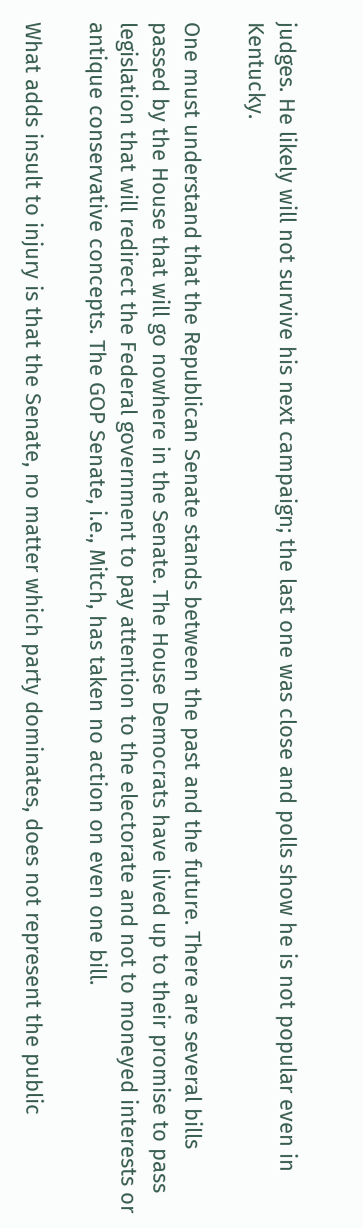judges. He likely will not survive his next campaign; the last one was close and polls show he is not popular even in Kentucky.

One must understand that the Republican Senate stands between the past and the future. There are several bills passed by the House that will go nowhere in the Senate. The House Democrats have lived up to their promise to pass legislation that will redirect the Federal government to pay attention to the electorate and not to moneyed interests or antique conservative concepts. The GOP Senate, i.e., Mitch, has taken no action on even one bill.

What adds insult to injury is that the Senate, no matter which party dominates, does not represent the public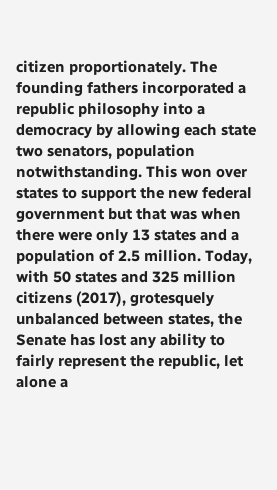citizen proportionately. The founding fathers incorporated a republic philosophy into a democracy by allowing each state two senators, population notwithstanding. This won over states to support the new federal government but that was when there were only 13 states and a population of 2.5 million. Today, with 50 states and 325 million citizens (2017), grotesquely unbalanced between states, the Senate has lost any ability to fairly represent the republic, let alone a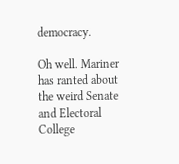democracy.

Oh well. Mariner has ranted about the weird Senate and Electoral College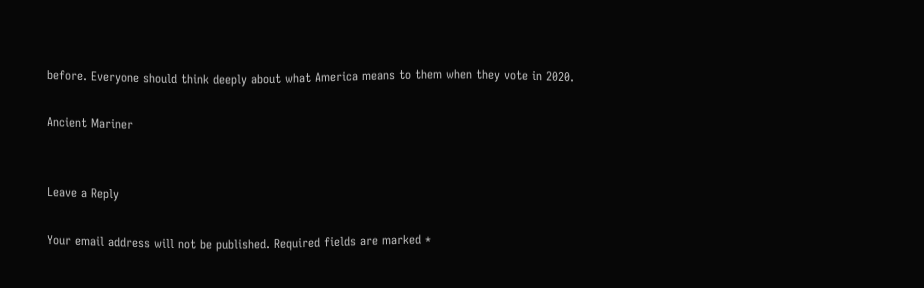before. Everyone should think deeply about what America means to them when they vote in 2020.

Ancient Mariner


Leave a Reply

Your email address will not be published. Required fields are marked *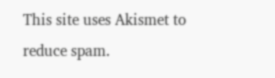This site uses Akismet to reduce spam.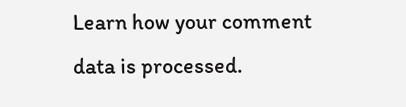Learn how your comment data is processed.